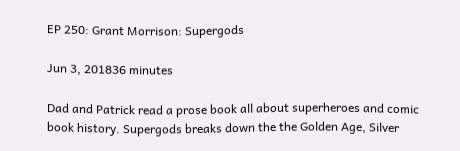EP 250: Grant Morrison: Supergods

Jun 3, 201836 minutes

Dad and Patrick read a prose book all about superheroes and comic book history. Supergods breaks down the the Golden Age, Silver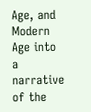Age, and Modern Age into a narrative of the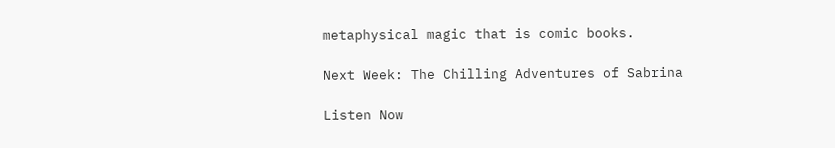metaphysical magic that is comic books.

Next Week: The Chilling Adventures of Sabrina

Listen Now